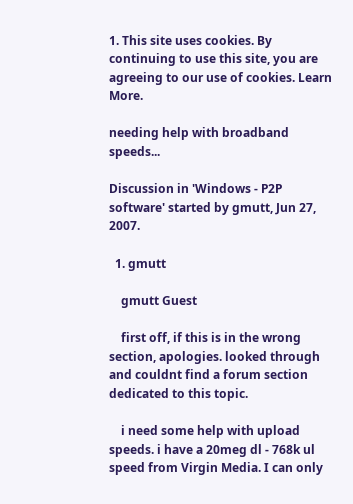1. This site uses cookies. By continuing to use this site, you are agreeing to our use of cookies. Learn More.

needing help with broadband speeds...

Discussion in 'Windows - P2P software' started by gmutt, Jun 27, 2007.

  1. gmutt

    gmutt Guest

    first off, if this is in the wrong section, apologies. looked through and couldnt find a forum section dedicated to this topic.

    i need some help with upload speeds. i have a 20meg dl - 768k ul speed from Virgin Media. I can only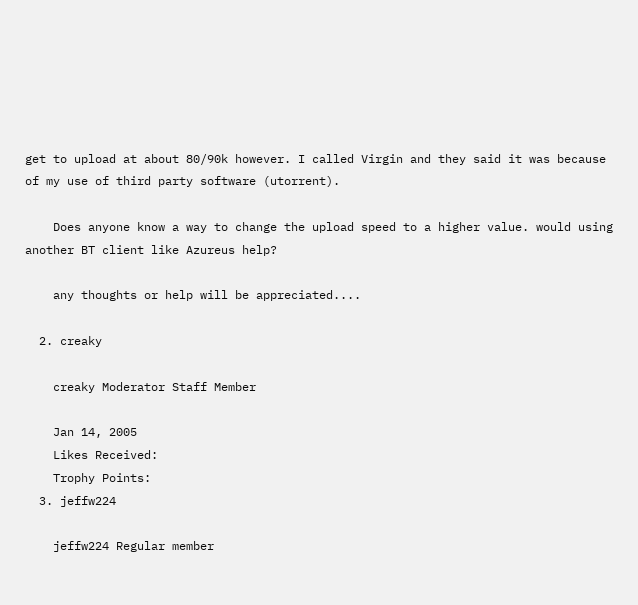get to upload at about 80/90k however. I called Virgin and they said it was because of my use of third party software (utorrent).

    Does anyone know a way to change the upload speed to a higher value. would using another BT client like Azureus help?

    any thoughts or help will be appreciated....

  2. creaky

    creaky Moderator Staff Member

    Jan 14, 2005
    Likes Received:
    Trophy Points:
  3. jeffw224

    jeffw224 Regular member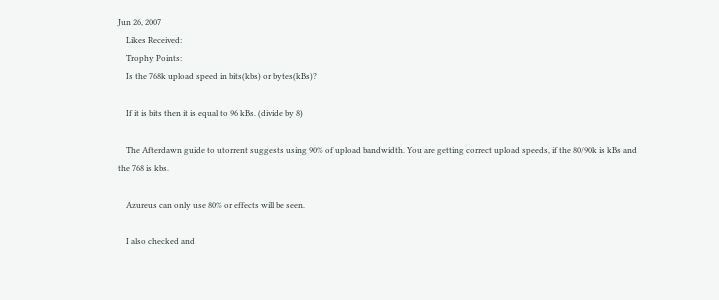Jun 26, 2007
    Likes Received:
    Trophy Points:
    Is the 768k upload speed in bits(kbs) or bytes(kBs)?

    If it is bits then it is equal to 96 kBs. (divide by 8)

    The Afterdawn guide to utorrent suggests using 90% of upload bandwidth. You are getting correct upload speeds, if the 80/90k is kBs and the 768 is kbs.

    Azureus can only use 80% or effects will be seen.

    I also checked and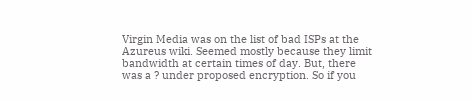Virgin Media was on the list of bad ISPs at the Azureus wiki. Seemed mostly because they limit bandwidth at certain times of day. But, there was a ? under proposed encryption. So if you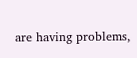are having problems,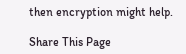then encryption might help.

Share This Page